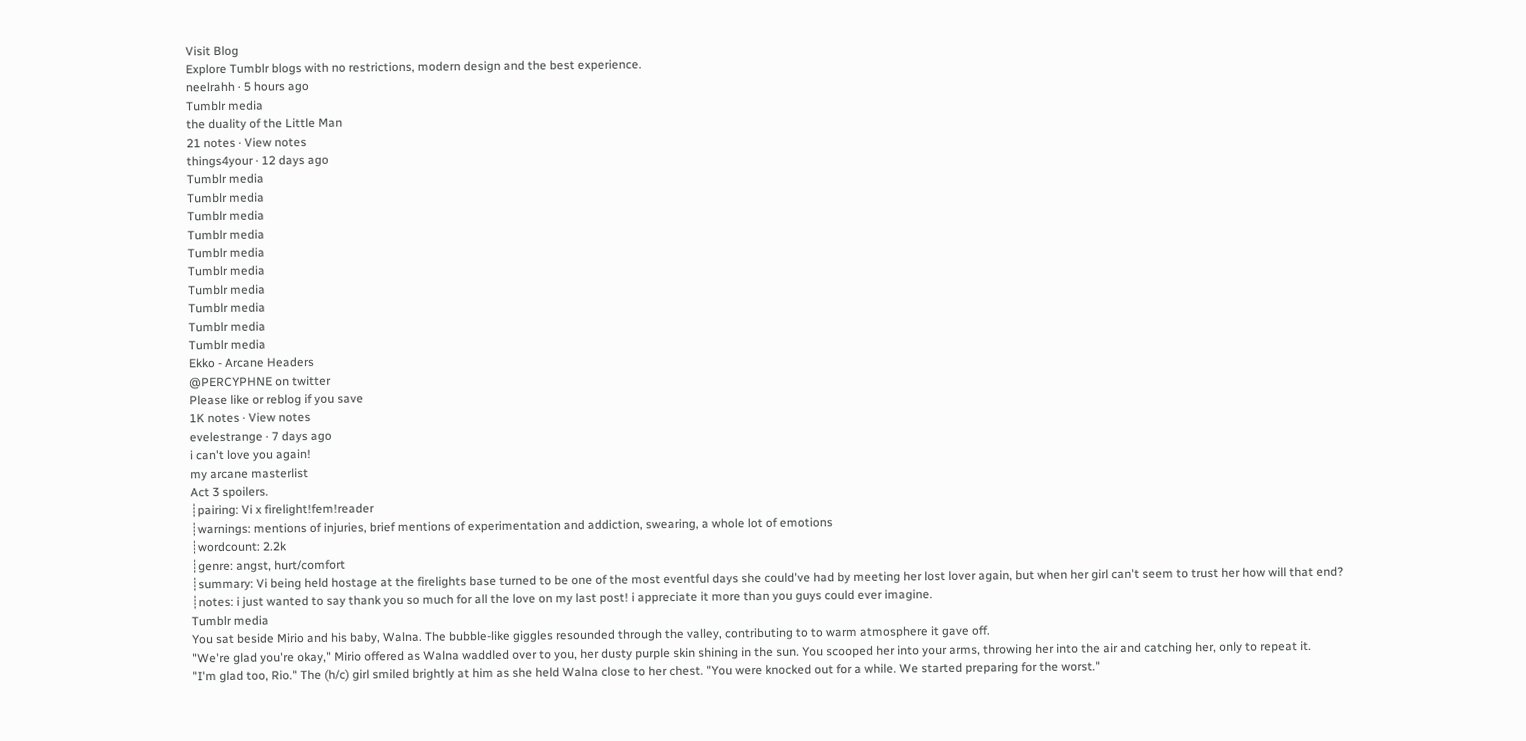Visit Blog
Explore Tumblr blogs with no restrictions, modern design and the best experience.
neelrahh · 5 hours ago
Tumblr media
the duality of the Little Man
21 notes · View notes
things4your · 12 days ago
Tumblr media
Tumblr media
Tumblr media
Tumblr media
Tumblr media
Tumblr media
Tumblr media
Tumblr media
Tumblr media
Tumblr media
Ekko - Arcane Headers
@PERCYPHNE on twitter
Please like or reblog if you save
1K notes · View notes
evelestrange · 7 days ago
i can't love you again!
my arcane masterlist
Act 3 spoilers.
┊pairing: Vi x firelight!fem!reader
┊warnings: mentions of injuries, brief mentions of experimentation and addiction, swearing, a whole lot of emotions
┊wordcount: 2.2k
┊genre: angst, hurt/comfort
┊summary: Vi being held hostage at the firelights base turned to be one of the most eventful days she could've had by meeting her lost lover again, but when her girl can't seem to trust her how will that end?
┊notes: i just wanted to say thank you so much for all the love on my last post! i appreciate it more than you guys could ever imagine.
Tumblr media
You sat beside Mirio and his baby, Walna. The bubble-like giggles resounded through the valley, contributing to to warm atmosphere it gave off.
"We're glad you're okay," Mirio offered as Walna waddled over to you, her dusty purple skin shining in the sun. You scooped her into your arms, throwing her into the air and catching her, only to repeat it.
"I'm glad too, Rio." The (h/c) girl smiled brightly at him as she held Walna close to her chest. "You were knocked out for a while. We started preparing for the worst."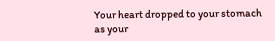Your heart dropped to your stomach as your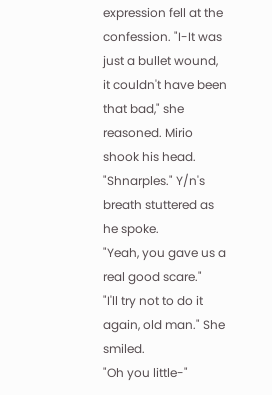expression fell at the confession. "I-It was just a bullet wound, it couldn't have been that bad," she reasoned. Mirio shook his head. "Shnarples." Y/n's breath stuttered as he spoke.
"Yeah, you gave us a real good scare."
"I'll try not to do it again, old man." She smiled.
"Oh you little-"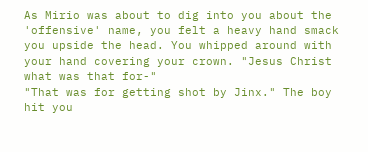As Mirio was about to dig into you about the 'offensive' name, you felt a heavy hand smack you upside the head. You whipped around with your hand covering your crown. "Jesus Christ what was that for-"
"That was for getting shot by Jinx." The boy hit you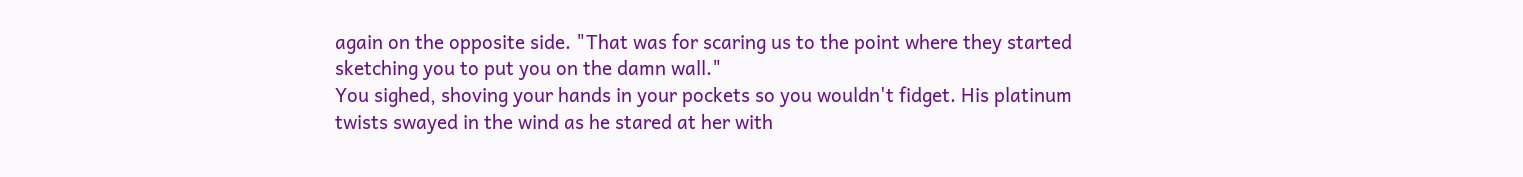again on the opposite side. "That was for scaring us to the point where they started sketching you to put you on the damn wall."
You sighed, shoving your hands in your pockets so you wouldn't fidget. His platinum twists swayed in the wind as he stared at her with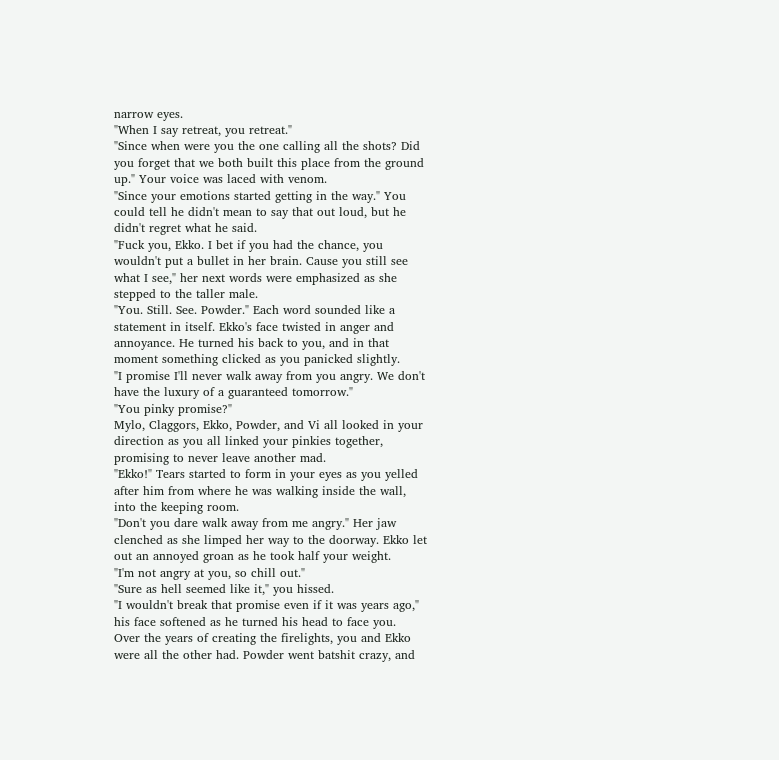narrow eyes.
"When I say retreat, you retreat."
"Since when were you the one calling all the shots? Did you forget that we both built this place from the ground up." Your voice was laced with venom.
"Since your emotions started getting in the way." You could tell he didn't mean to say that out loud, but he didn't regret what he said.
"Fuck you, Ekko. I bet if you had the chance, you wouldn't put a bullet in her brain. Cause you still see what I see," her next words were emphasized as she stepped to the taller male.
"You. Still. See. Powder." Each word sounded like a statement in itself. Ekko's face twisted in anger and annoyance. He turned his back to you, and in that moment something clicked as you panicked slightly.
"I promise I'll never walk away from you angry. We don't have the luxury of a guaranteed tomorrow."
"You pinky promise?"
Mylo, Claggors, Ekko, Powder, and Vi all looked in your direction as you all linked your pinkies together, promising to never leave another mad.
"Ekko!" Tears started to form in your eyes as you yelled after him from where he was walking inside the wall, into the keeping room.
"Don't you dare walk away from me angry." Her jaw clenched as she limped her way to the doorway. Ekko let out an annoyed groan as he took half your weight.
"I'm not angry at you, so chill out."
"Sure as hell seemed like it," you hissed.
"I wouldn't break that promise even if it was years ago," his face softened as he turned his head to face you.
Over the years of creating the firelights, you and Ekko were all the other had. Powder went batshit crazy, and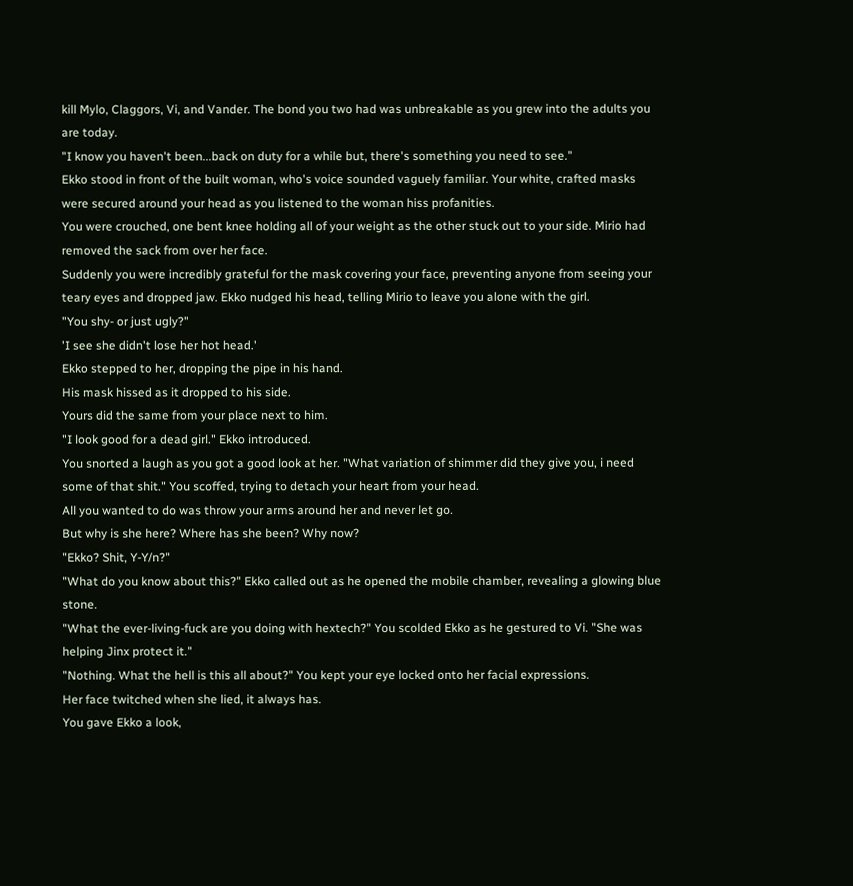kill Mylo, Claggors, Vi, and Vander. The bond you two had was unbreakable as you grew into the adults you are today.
"I know you haven't been...back on duty for a while but, there's something you need to see."
Ekko stood in front of the built woman, who's voice sounded vaguely familiar. Your white, crafted masks were secured around your head as you listened to the woman hiss profanities.
You were crouched, one bent knee holding all of your weight as the other stuck out to your side. Mirio had removed the sack from over her face.
Suddenly you were incredibly grateful for the mask covering your face, preventing anyone from seeing your teary eyes and dropped jaw. Ekko nudged his head, telling Mirio to leave you alone with the girl.
"You shy- or just ugly?"
'I see she didn't lose her hot head.'
Ekko stepped to her, dropping the pipe in his hand.
His mask hissed as it dropped to his side.
Yours did the same from your place next to him.
"I look good for a dead girl." Ekko introduced.
You snorted a laugh as you got a good look at her. "What variation of shimmer did they give you, i need some of that shit." You scoffed, trying to detach your heart from your head.
All you wanted to do was throw your arms around her and never let go.
But why is she here? Where has she been? Why now?
"Ekko? Shit, Y-Y/n?"
"What do you know about this?" Ekko called out as he opened the mobile chamber, revealing a glowing blue stone.
"What the ever-living-fuck are you doing with hextech?" You scolded Ekko as he gestured to Vi. "She was helping Jinx protect it."
"Nothing. What the hell is this all about?" You kept your eye locked onto her facial expressions.
Her face twitched when she lied, it always has.
You gave Ekko a look,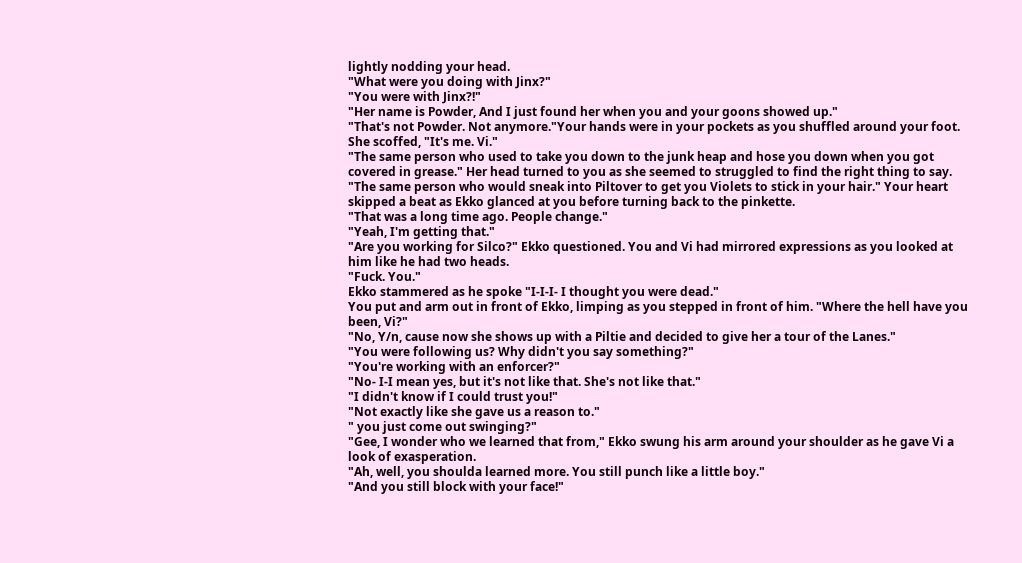lightly nodding your head.
"What were you doing with Jinx?"
"You were with Jinx?!"
"Her name is Powder, And I just found her when you and your goons showed up."
"That's not Powder. Not anymore."Your hands were in your pockets as you shuffled around your foot.
She scoffed, "It's me. Vi."
"The same person who used to take you down to the junk heap and hose you down when you got covered in grease." Her head turned to you as she seemed to struggled to find the right thing to say.
"The same person who would sneak into Piltover to get you Violets to stick in your hair." Your heart skipped a beat as Ekko glanced at you before turning back to the pinkette.
"That was a long time ago. People change."
"Yeah, I'm getting that."
"Are you working for Silco?" Ekko questioned. You and Vi had mirrored expressions as you looked at him like he had two heads.
"Fuck. You."
Ekko stammered as he spoke "I-I-I- I thought you were dead."
You put and arm out in front of Ekko, limping as you stepped in front of him. "Where the hell have you been, Vi?"
"No, Y/n, cause now she shows up with a Piltie and decided to give her a tour of the Lanes."
"You were following us? Why didn't you say something?"
"You're working with an enforcer?"
"No- I-I mean yes, but it's not like that. She's not like that."
"I didn't know if I could trust you!"
"Not exactly like she gave us a reason to."
" you just come out swinging?"
"Gee, I wonder who we learned that from," Ekko swung his arm around your shoulder as he gave Vi a look of exasperation.
"Ah, well, you shoulda learned more. You still punch like a little boy."
"And you still block with your face!"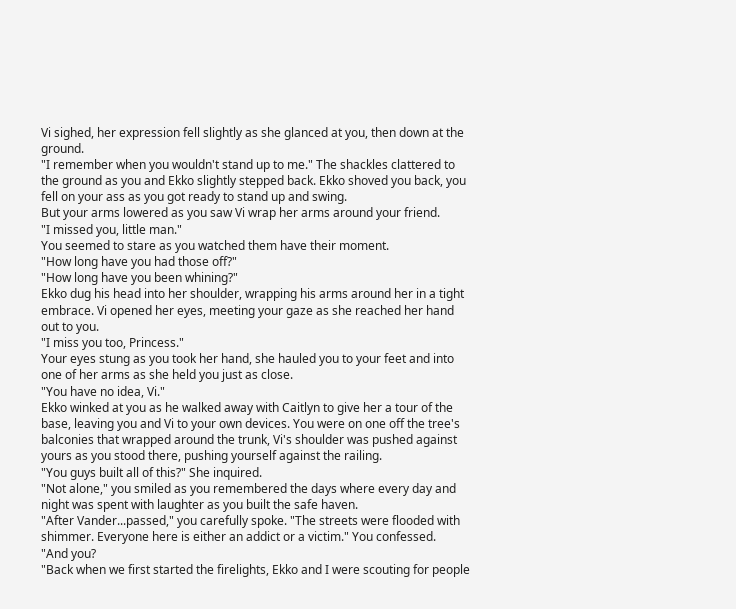Vi sighed, her expression fell slightly as she glanced at you, then down at the ground.
"I remember when you wouldn't stand up to me." The shackles clattered to the ground as you and Ekko slightly stepped back. Ekko shoved you back, you fell on your ass as you got ready to stand up and swing.
But your arms lowered as you saw Vi wrap her arms around your friend.
"I missed you, little man."
You seemed to stare as you watched them have their moment.
"How long have you had those off?"
"How long have you been whining?"
Ekko dug his head into her shoulder, wrapping his arms around her in a tight embrace. Vi opened her eyes, meeting your gaze as she reached her hand out to you.
"I miss you too, Princess."
Your eyes stung as you took her hand, she hauled you to your feet and into one of her arms as she held you just as close.
"You have no idea, Vi."
Ekko winked at you as he walked away with Caitlyn to give her a tour of the base, leaving you and Vi to your own devices. You were on one off the tree's balconies that wrapped around the trunk, Vi's shoulder was pushed against yours as you stood there, pushing yourself against the railing.
"You guys built all of this?" She inquired.
"Not alone," you smiled as you remembered the days where every day and night was spent with laughter as you built the safe haven.
"After Vander...passed," you carefully spoke. "The streets were flooded with shimmer. Everyone here is either an addict or a victim." You confessed.
"And you?
"Back when we first started the firelights, Ekko and I were scouting for people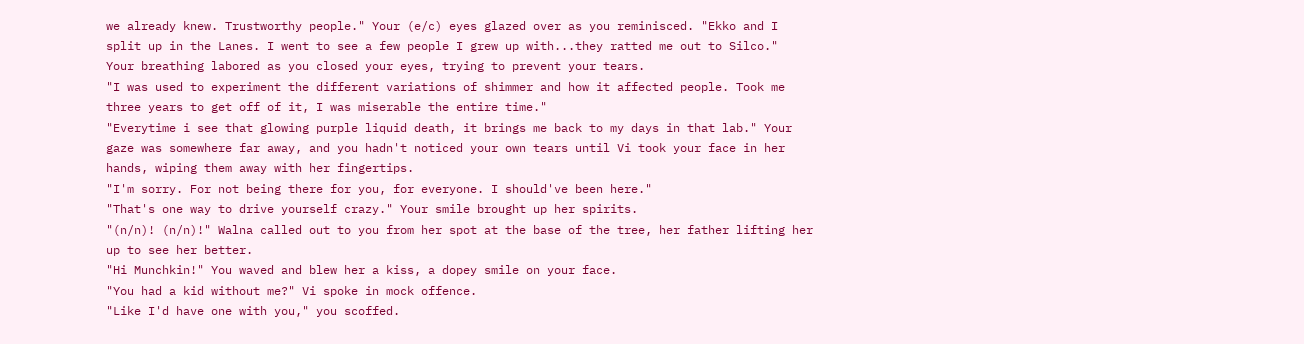we already knew. Trustworthy people." Your (e/c) eyes glazed over as you reminisced. "Ekko and I split up in the Lanes. I went to see a few people I grew up with...they ratted me out to Silco."
Your breathing labored as you closed your eyes, trying to prevent your tears.
"I was used to experiment the different variations of shimmer and how it affected people. Took me three years to get off of it, I was miserable the entire time."
"Everytime i see that glowing purple liquid death, it brings me back to my days in that lab." Your gaze was somewhere far away, and you hadn't noticed your own tears until Vi took your face in her hands, wiping them away with her fingertips.
"I'm sorry. For not being there for you, for everyone. I should've been here."
"That's one way to drive yourself crazy." Your smile brought up her spirits.
"(n/n)! (n/n)!" Walna called out to you from her spot at the base of the tree, her father lifting her up to see her better.
"Hi Munchkin!" You waved and blew her a kiss, a dopey smile on your face.
"You had a kid without me?" Vi spoke in mock offence.
"Like I'd have one with you," you scoffed.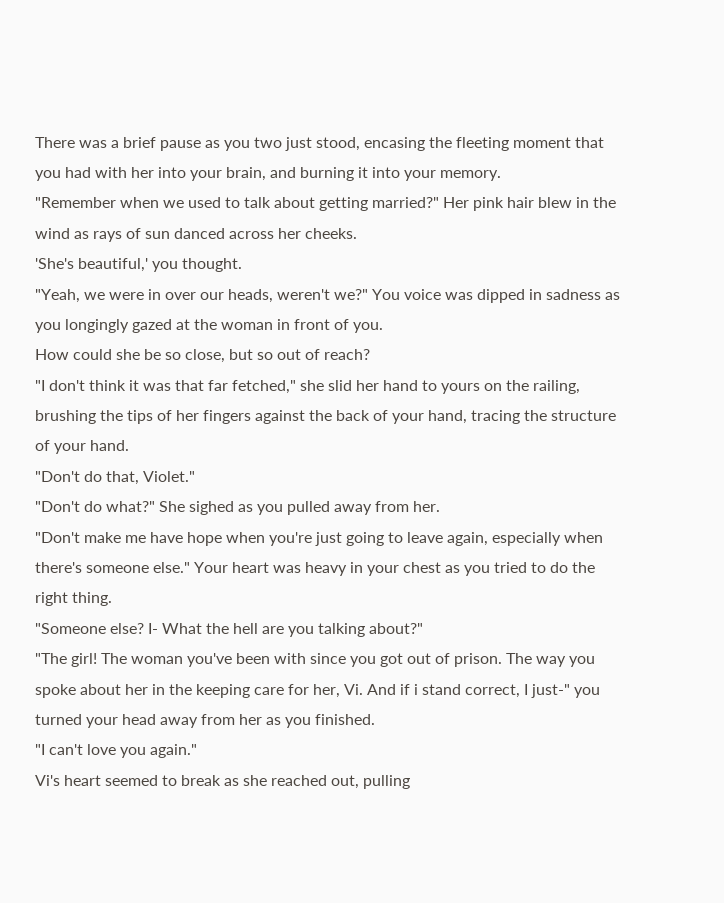There was a brief pause as you two just stood, encasing the fleeting moment that you had with her into your brain, and burning it into your memory.
"Remember when we used to talk about getting married?" Her pink hair blew in the wind as rays of sun danced across her cheeks.
'She's beautiful,' you thought.
"Yeah, we were in over our heads, weren't we?" You voice was dipped in sadness as you longingly gazed at the woman in front of you.
How could she be so close, but so out of reach?
"I don't think it was that far fetched," she slid her hand to yours on the railing, brushing the tips of her fingers against the back of your hand, tracing the structure of your hand.
"Don't do that, Violet."
"Don't do what?" She sighed as you pulled away from her.
"Don't make me have hope when you're just going to leave again, especially when there's someone else." Your heart was heavy in your chest as you tried to do the right thing.
"Someone else? I- What the hell are you talking about?"
"The girl! The woman you've been with since you got out of prison. The way you spoke about her in the keeping care for her, Vi. And if i stand correct, I just-" you turned your head away from her as you finished.
"I can't love you again."
Vi's heart seemed to break as she reached out, pulling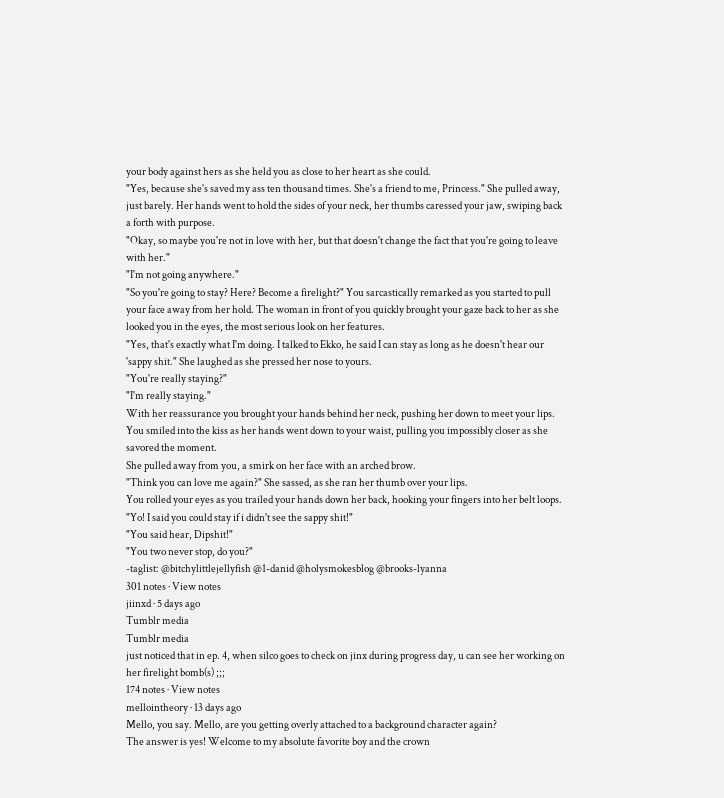your body against hers as she held you as close to her heart as she could.
"Yes, because she's saved my ass ten thousand times. She's a friend to me, Princess." She pulled away, just barely. Her hands went to hold the sides of your neck, her thumbs caressed your jaw, swiping back a forth with purpose.
"Okay, so maybe you're not in love with her, but that doesn't change the fact that you're going to leave with her."
"I'm not going anywhere."
"So you're going to stay? Here? Become a firelight?" You sarcastically remarked as you started to pull your face away from her hold. The woman in front of you quickly brought your gaze back to her as she looked you in the eyes, the most serious look on her features.
"Yes, that's exactly what I'm doing. I talked to Ekko, he said I can stay as long as he doesn't hear our 'sappy shit." She laughed as she pressed her nose to yours.
"You're really staying?"
"I'm really staying."
With her reassurance you brought your hands behind her neck, pushing her down to meet your lips. You smiled into the kiss as her hands went down to your waist, pulling you impossibly closer as she savored the moment.
She pulled away from you, a smirk on her face with an arched brow.
"Think you can love me again?" She sassed, as she ran her thumb over your lips.
You rolled your eyes as you trailed your hands down her back, hooking your fingers into her belt loops.
"Yo! I said you could stay if i didn't see the sappy shit!"
"You said hear, Dipshit!"
"You two never stop, do you?"
-taglist: @bitchylittlejellyfish @1-danid @holysmokesblog @brooks-lyanna
301 notes · View notes
jiinxd · 5 days ago
Tumblr media
Tumblr media
just noticed that in ep. 4, when silco goes to check on jinx during progress day, u can see her working on her firelight bomb(s) ;;;
174 notes · View notes
mellointheory · 13 days ago
Mello, you say. Mello, are you getting overly attached to a background character again?
The answer is yes! Welcome to my absolute favorite boy and the crown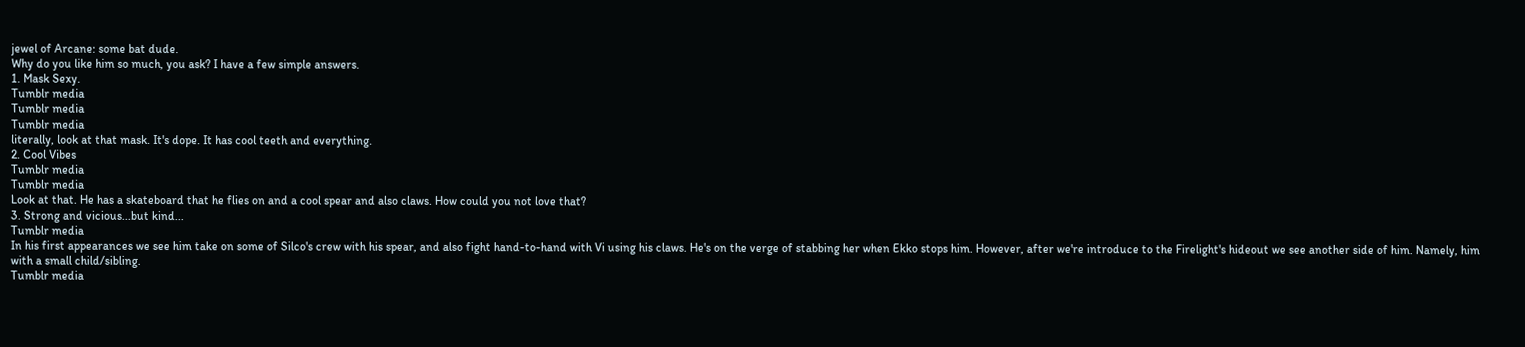jewel of Arcane: some bat dude.
Why do you like him so much, you ask? I have a few simple answers.
1. Mask Sexy.
Tumblr media
Tumblr media
Tumblr media
literally, look at that mask. It's dope. It has cool teeth and everything.
2. Cool Vibes
Tumblr media
Tumblr media
Look at that. He has a skateboard that he flies on and a cool spear and also claws. How could you not love that?
3. Strong and vicious...but kind...
Tumblr media
In his first appearances we see him take on some of Silco's crew with his spear, and also fight hand-to-hand with Vi using his claws. He's on the verge of stabbing her when Ekko stops him. However, after we're introduce to the Firelight's hideout we see another side of him. Namely, him with a small child/sibling.
Tumblr media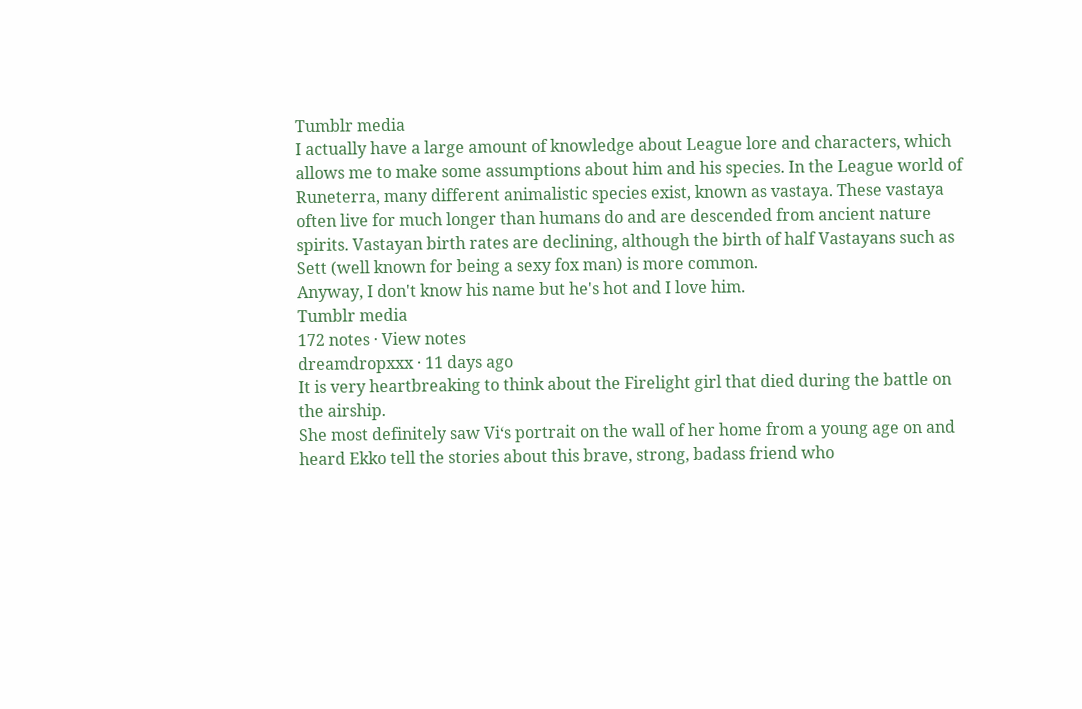Tumblr media
I actually have a large amount of knowledge about League lore and characters, which allows me to make some assumptions about him and his species. In the League world of Runeterra, many different animalistic species exist, known as vastaya. These vastaya often live for much longer than humans do and are descended from ancient nature spirits. Vastayan birth rates are declining, although the birth of half Vastayans such as Sett (well known for being a sexy fox man) is more common.
Anyway, I don't know his name but he's hot and I love him.
Tumblr media
172 notes · View notes
dreamdropxxx · 11 days ago
It is very heartbreaking to think about the Firelight girl that died during the battle on the airship.
She most definitely saw Vi‘s portrait on the wall of her home from a young age on and heard Ekko tell the stories about this brave, strong, badass friend who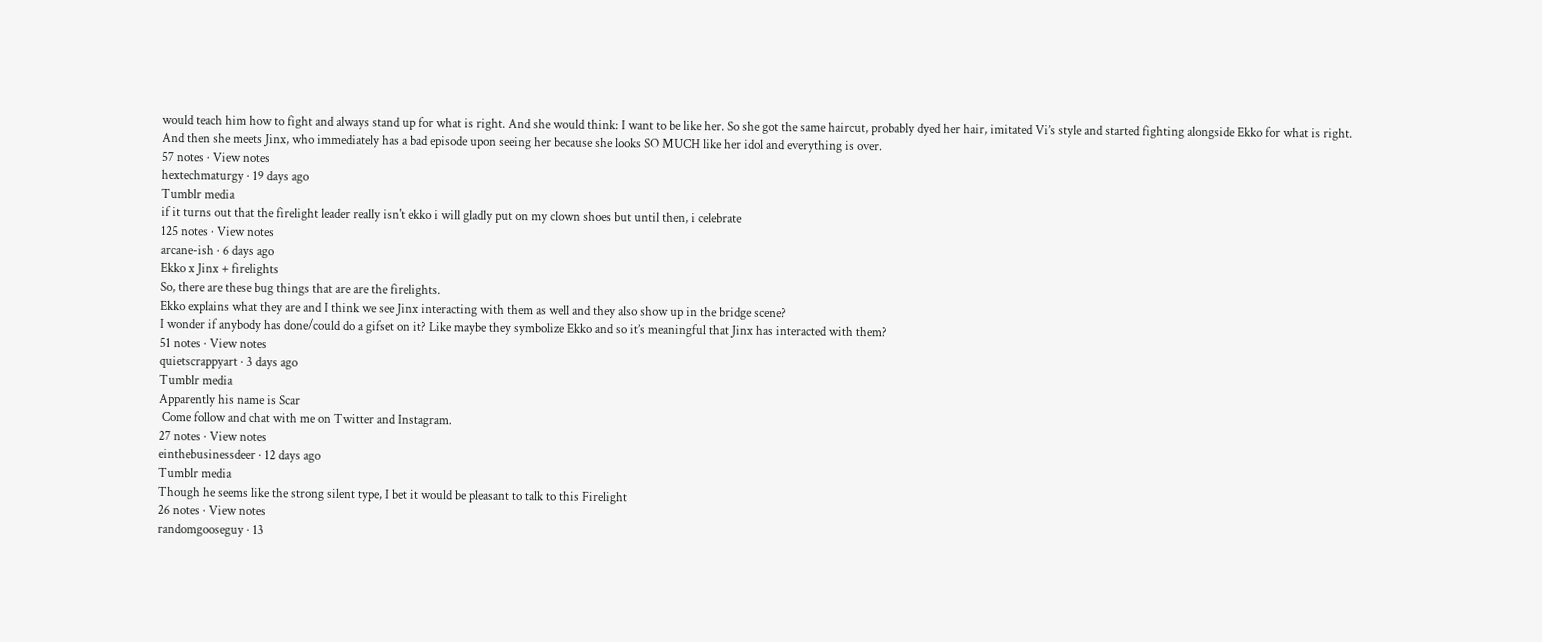would teach him how to fight and always stand up for what is right. And she would think: I want to be like her. So she got the same haircut, probably dyed her hair, imitated Vi’s style and started fighting alongside Ekko for what is right.
And then she meets Jinx, who immediately has a bad episode upon seeing her because she looks SO MUCH like her idol and everything is over.
57 notes · View notes
hextechmaturgy · 19 days ago
Tumblr media
if it turns out that the firelight leader really isn't ekko i will gladly put on my clown shoes but until then, i celebrate
125 notes · View notes
arcane-ish · 6 days ago
Ekko x Jinx + firelights
So, there are these bug things that are are the firelights.
Ekko explains what they are and I think we see Jinx interacting with them as well and they also show up in the bridge scene?
I wonder if anybody has done/could do a gifset on it? Like maybe they symbolize Ekko and so it’s meaningful that Jinx has interacted with them?
51 notes · View notes
quietscrappyart · 3 days ago
Tumblr media
Apparently his name is Scar
 Come follow and chat with me on Twitter and Instagram.
27 notes · View notes
einthebusinessdeer · 12 days ago
Tumblr media
Though he seems like the strong silent type, I bet it would be pleasant to talk to this Firelight
26 notes · View notes
randomgooseguy · 13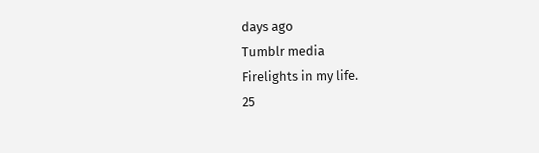days ago
Tumblr media
Firelights in my life.
25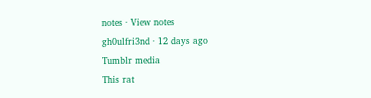notes · View notes
gh0ulfri3nd · 12 days ago
Tumblr media
This rat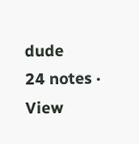dude
24 notes · View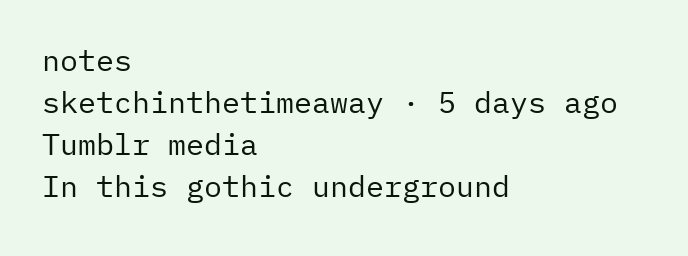notes
sketchinthetimeaway · 5 days ago
Tumblr media
In this gothic underground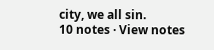city, we all sin.
10 notes · View notes